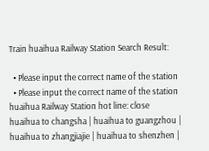Train huaihua Railway Station Search Result:

  • Please input the correct name of the station
  • Please input the correct name of the station
huaihua Railway Station hot line: close
huaihua to changsha | huaihua to guangzhou | huaihua to zhangjiajie | huaihua to shenzhen |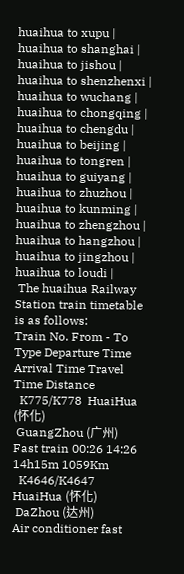huaihua to xupu | huaihua to shanghai | huaihua to jishou | huaihua to shenzhenxi | huaihua to wuchang | huaihua to chongqing | huaihua to chengdu | huaihua to beijing | huaihua to tongren | huaihua to guiyang | huaihua to zhuzhou | huaihua to kunming | huaihua to zhengzhou | huaihua to hangzhou | huaihua to jingzhou | huaihua to loudi |
 The huaihua Railway Station train timetable is as follows:
Train No. From - To Type Departure Time Arrival Time Travel Time Distance
  K775/K778  HuaiHua (怀化)
 GuangZhou (广州)
Fast train 00:26 14:26 14h15m 1059Km
  K4646/K4647  HuaiHua (怀化)
 DaZhou (达州)
Air conditioner fast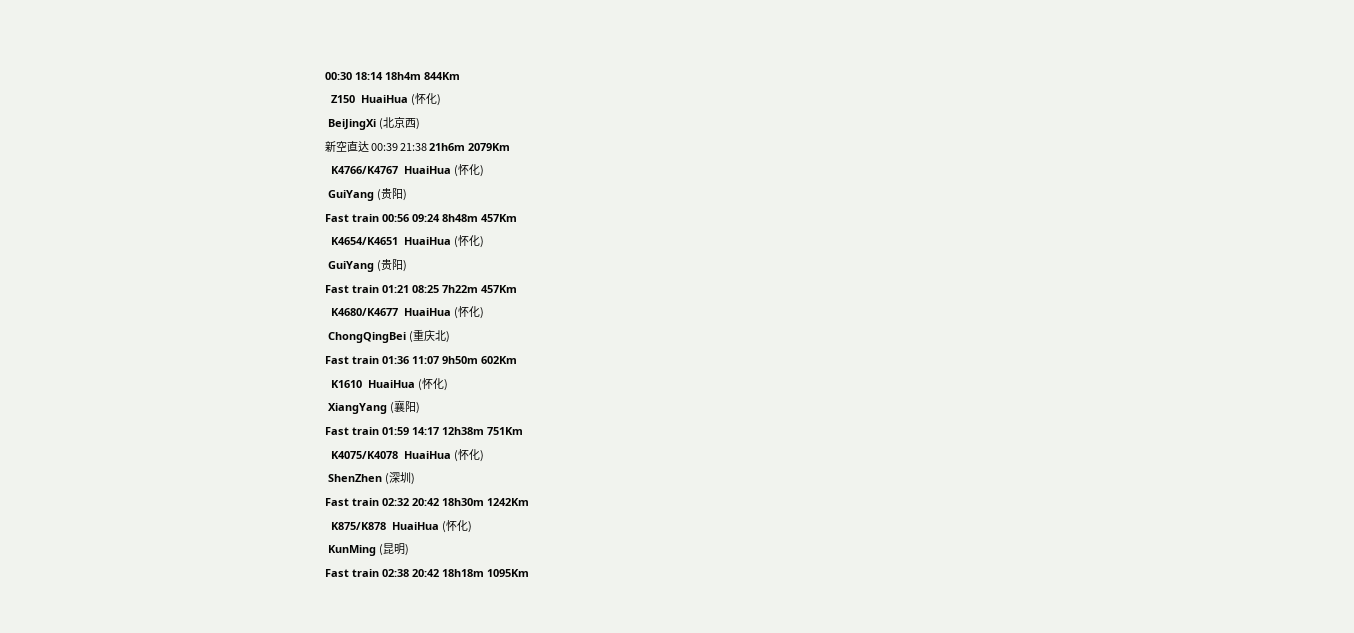00:30 18:14 18h4m 844Km
  Z150  HuaiHua (怀化)
 BeiJingXi (北京西)
新空直达 00:39 21:38 21h6m 2079Km
  K4766/K4767  HuaiHua (怀化)
 GuiYang (贵阳)
Fast train 00:56 09:24 8h48m 457Km
  K4654/K4651  HuaiHua (怀化)
 GuiYang (贵阳)
Fast train 01:21 08:25 7h22m 457Km
  K4680/K4677  HuaiHua (怀化)
 ChongQingBei (重庆北)
Fast train 01:36 11:07 9h50m 602Km
  K1610  HuaiHua (怀化)
 XiangYang (襄阳)
Fast train 01:59 14:17 12h38m 751Km
  K4075/K4078  HuaiHua (怀化)
 ShenZhen (深圳)
Fast train 02:32 20:42 18h30m 1242Km
  K875/K878  HuaiHua (怀化)
 KunMing (昆明)
Fast train 02:38 20:42 18h18m 1095Km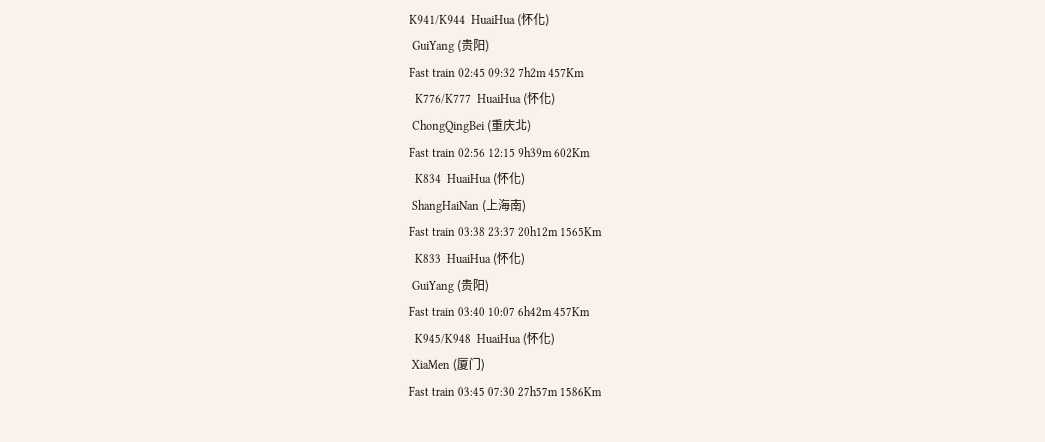K941/K944  HuaiHua (怀化)
 GuiYang (贵阳)
Fast train 02:45 09:32 7h2m 457Km
  K776/K777  HuaiHua (怀化)
 ChongQingBei (重庆北)
Fast train 02:56 12:15 9h39m 602Km
  K834  HuaiHua (怀化)
 ShangHaiNan (上海南)
Fast train 03:38 23:37 20h12m 1565Km
  K833  HuaiHua (怀化)
 GuiYang (贵阳)
Fast train 03:40 10:07 6h42m 457Km
  K945/K948  HuaiHua (怀化)
 XiaMen (厦门)
Fast train 03:45 07:30 27h57m 1586Km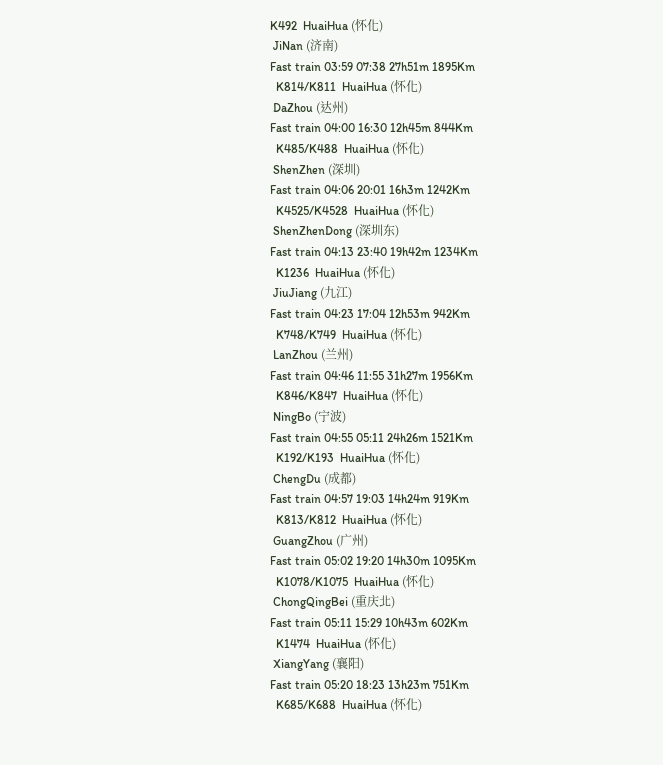K492  HuaiHua (怀化)
 JiNan (济南)
Fast train 03:59 07:38 27h51m 1895Km
  K814/K811  HuaiHua (怀化)
 DaZhou (达州)
Fast train 04:00 16:30 12h45m 844Km
  K485/K488  HuaiHua (怀化)
 ShenZhen (深圳)
Fast train 04:06 20:01 16h3m 1242Km
  K4525/K4528  HuaiHua (怀化)
 ShenZhenDong (深圳东)
Fast train 04:13 23:40 19h42m 1234Km
  K1236  HuaiHua (怀化)
 JiuJiang (九江)
Fast train 04:23 17:04 12h53m 942Km
  K748/K749  HuaiHua (怀化)
 LanZhou (兰州)
Fast train 04:46 11:55 31h27m 1956Km
  K846/K847  HuaiHua (怀化)
 NingBo (宁波)
Fast train 04:55 05:11 24h26m 1521Km
  K192/K193  HuaiHua (怀化)
 ChengDu (成都)
Fast train 04:57 19:03 14h24m 919Km
  K813/K812  HuaiHua (怀化)
 GuangZhou (广州)
Fast train 05:02 19:20 14h30m 1095Km
  K1078/K1075  HuaiHua (怀化)
 ChongQingBei (重庆北)
Fast train 05:11 15:29 10h43m 602Km
  K1474  HuaiHua (怀化)
 XiangYang (襄阳)
Fast train 05:20 18:23 13h23m 751Km
  K685/K688  HuaiHua (怀化)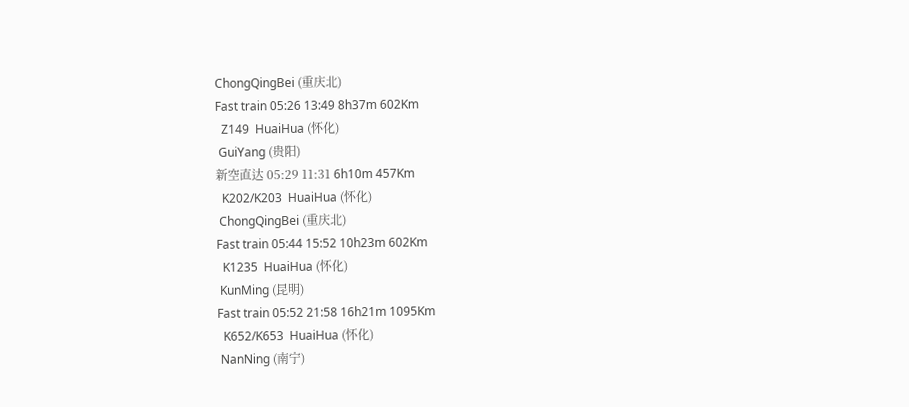ChongQingBei (重庆北)
Fast train 05:26 13:49 8h37m 602Km
  Z149  HuaiHua (怀化)
 GuiYang (贵阳)
新空直达 05:29 11:31 6h10m 457Km
  K202/K203  HuaiHua (怀化)
 ChongQingBei (重庆北)
Fast train 05:44 15:52 10h23m 602Km
  K1235  HuaiHua (怀化)
 KunMing (昆明)
Fast train 05:52 21:58 16h21m 1095Km
  K652/K653  HuaiHua (怀化)
 NanNing (南宁)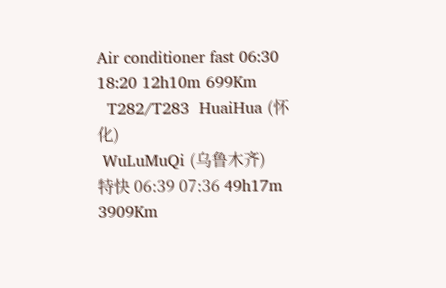Air conditioner fast 06:30 18:20 12h10m 699Km
  T282/T283  HuaiHua (怀化)
 WuLuMuQi (乌鲁木齐)
特快 06:39 07:36 49h17m 3909Km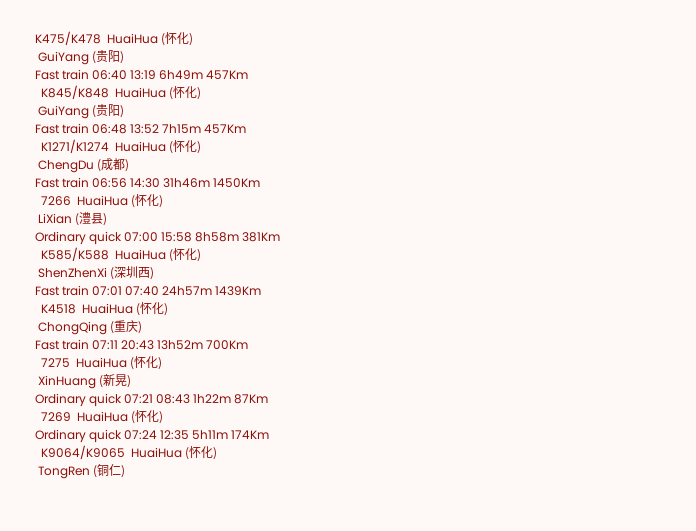K475/K478  HuaiHua (怀化)
 GuiYang (贵阳)
Fast train 06:40 13:19 6h49m 457Km
  K845/K848  HuaiHua (怀化)
 GuiYang (贵阳)
Fast train 06:48 13:52 7h15m 457Km
  K1271/K1274  HuaiHua (怀化)
 ChengDu (成都)
Fast train 06:56 14:30 31h46m 1450Km
  7266  HuaiHua (怀化)
 LiXian (澧县)
Ordinary quick 07:00 15:58 8h58m 381Km
  K585/K588  HuaiHua (怀化)
 ShenZhenXi (深圳西)
Fast train 07:01 07:40 24h57m 1439Km
  K4518  HuaiHua (怀化)
 ChongQing (重庆)
Fast train 07:11 20:43 13h52m 700Km
  7275  HuaiHua (怀化)
 XinHuang (新晃)
Ordinary quick 07:21 08:43 1h22m 87Km
  7269  HuaiHua (怀化)
Ordinary quick 07:24 12:35 5h11m 174Km
  K9064/K9065  HuaiHua (怀化)
 TongRen (铜仁)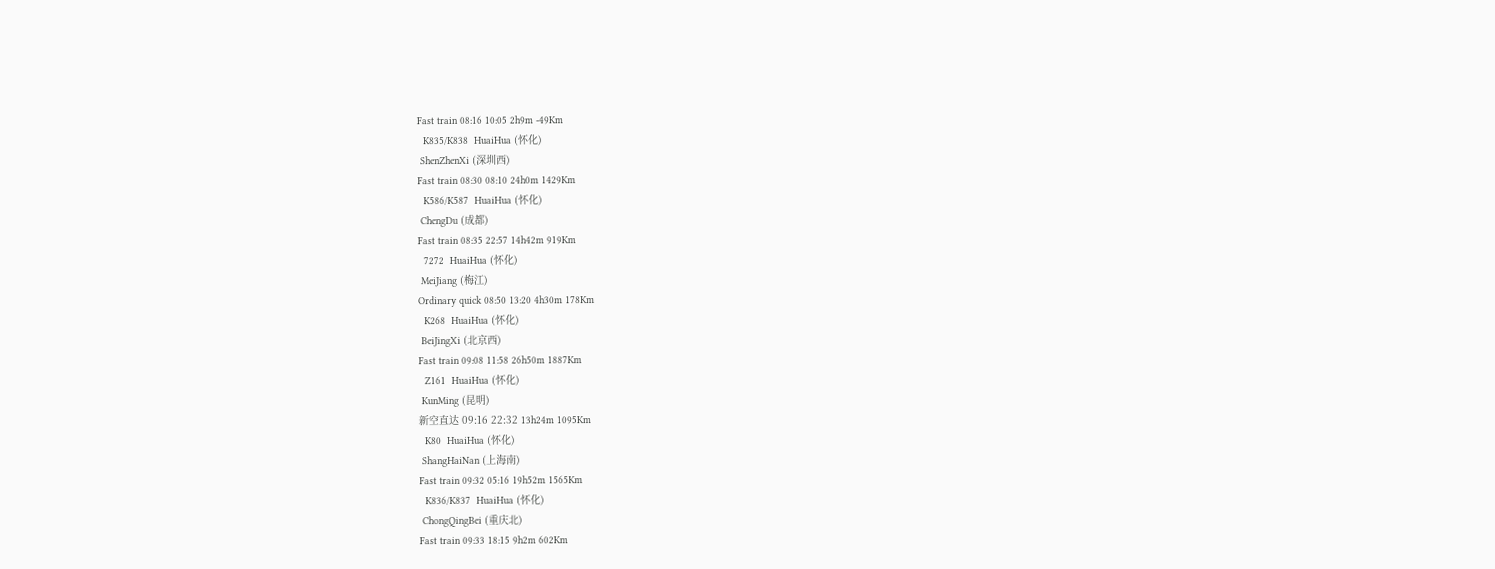Fast train 08:16 10:05 2h9m -49Km
  K835/K838  HuaiHua (怀化)
 ShenZhenXi (深圳西)
Fast train 08:30 08:10 24h0m 1429Km
  K586/K587  HuaiHua (怀化)
 ChengDu (成都)
Fast train 08:35 22:57 14h42m 919Km
  7272  HuaiHua (怀化)
 MeiJiang (梅江)
Ordinary quick 08:50 13:20 4h30m 178Km
  K268  HuaiHua (怀化)
 BeiJingXi (北京西)
Fast train 09:08 11:58 26h50m 1887Km
  Z161  HuaiHua (怀化)
 KunMing (昆明)
新空直达 09:16 22:32 13h24m 1095Km
  K80  HuaiHua (怀化)
 ShangHaiNan (上海南)
Fast train 09:32 05:16 19h52m 1565Km
  K836/K837  HuaiHua (怀化)
 ChongQingBei (重庆北)
Fast train 09:33 18:15 9h2m 602Km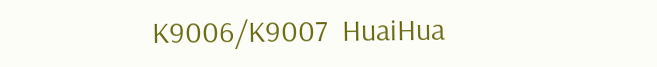K9006/K9007  HuaiHua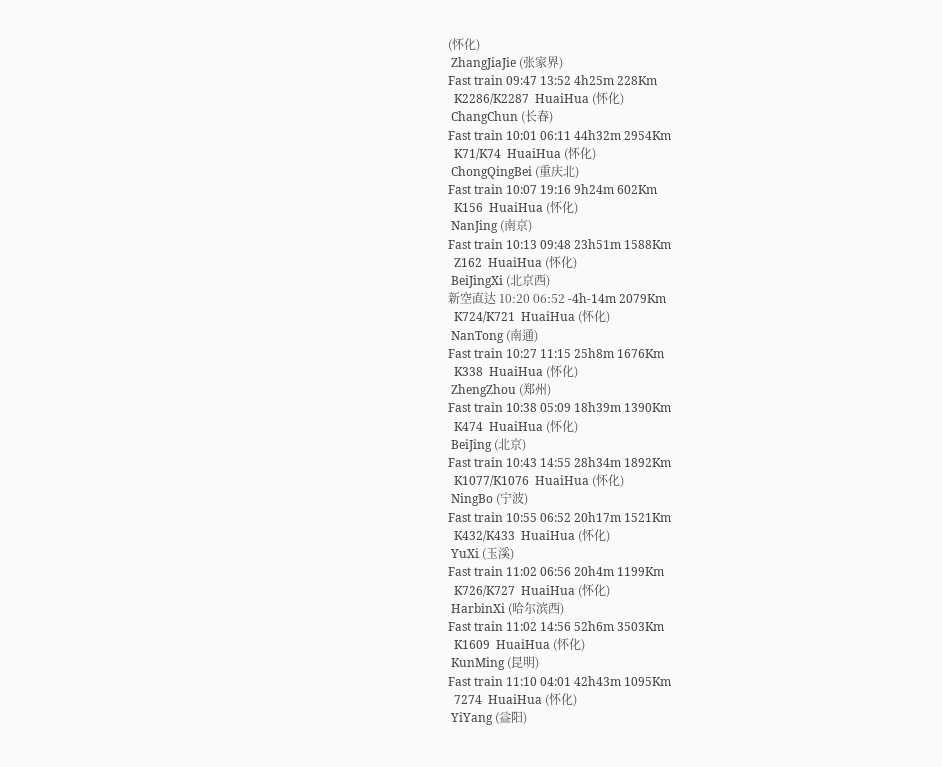(怀化)
 ZhangJiaJie (张家界)
Fast train 09:47 13:52 4h25m 228Km
  K2286/K2287  HuaiHua (怀化)
 ChangChun (长春)
Fast train 10:01 06:11 44h32m 2954Km
  K71/K74  HuaiHua (怀化)
 ChongQingBei (重庆北)
Fast train 10:07 19:16 9h24m 602Km
  K156  HuaiHua (怀化)
 NanJing (南京)
Fast train 10:13 09:48 23h51m 1588Km
  Z162  HuaiHua (怀化)
 BeiJingXi (北京西)
新空直达 10:20 06:52 -4h-14m 2079Km
  K724/K721  HuaiHua (怀化)
 NanTong (南通)
Fast train 10:27 11:15 25h8m 1676Km
  K338  HuaiHua (怀化)
 ZhengZhou (郑州)
Fast train 10:38 05:09 18h39m 1390Km
  K474  HuaiHua (怀化)
 BeiJing (北京)
Fast train 10:43 14:55 28h34m 1892Km
  K1077/K1076  HuaiHua (怀化)
 NingBo (宁波)
Fast train 10:55 06:52 20h17m 1521Km
  K432/K433  HuaiHua (怀化)
 YuXi (玉溪)
Fast train 11:02 06:56 20h4m 1199Km
  K726/K727  HuaiHua (怀化)
 HarbinXi (哈尔滨西)
Fast train 11:02 14:56 52h6m 3503Km
  K1609  HuaiHua (怀化)
 KunMing (昆明)
Fast train 11:10 04:01 42h43m 1095Km
  7274  HuaiHua (怀化)
 YiYang (益阳)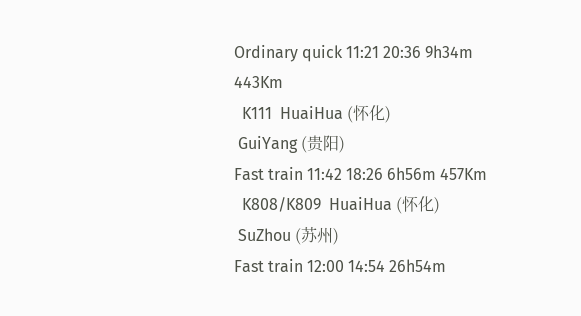Ordinary quick 11:21 20:36 9h34m 443Km
  K111  HuaiHua (怀化)
 GuiYang (贵阳)
Fast train 11:42 18:26 6h56m 457Km
  K808/K809  HuaiHua (怀化)
 SuZhou (苏州)
Fast train 12:00 14:54 26h54m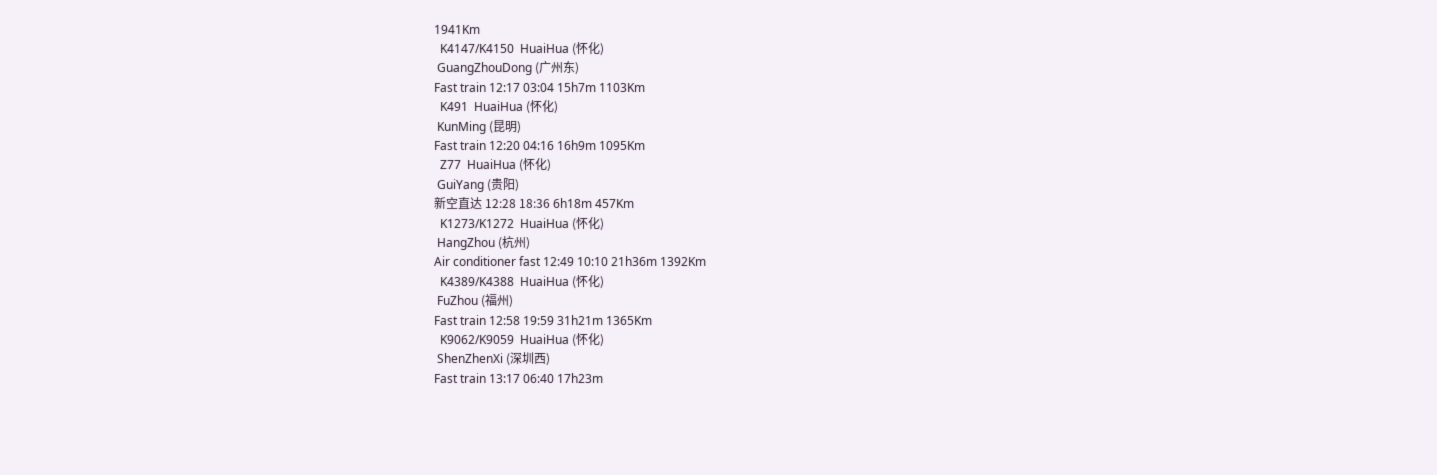1941Km
  K4147/K4150  HuaiHua (怀化)
 GuangZhouDong (广州东)
Fast train 12:17 03:04 15h7m 1103Km
  K491  HuaiHua (怀化)
 KunMing (昆明)
Fast train 12:20 04:16 16h9m 1095Km
  Z77  HuaiHua (怀化)
 GuiYang (贵阳)
新空直达 12:28 18:36 6h18m 457Km
  K1273/K1272  HuaiHua (怀化)
 HangZhou (杭州)
Air conditioner fast 12:49 10:10 21h36m 1392Km
  K4389/K4388  HuaiHua (怀化)
 FuZhou (福州)
Fast train 12:58 19:59 31h21m 1365Km
  K9062/K9059  HuaiHua (怀化)
 ShenZhenXi (深圳西)
Fast train 13:17 06:40 17h23m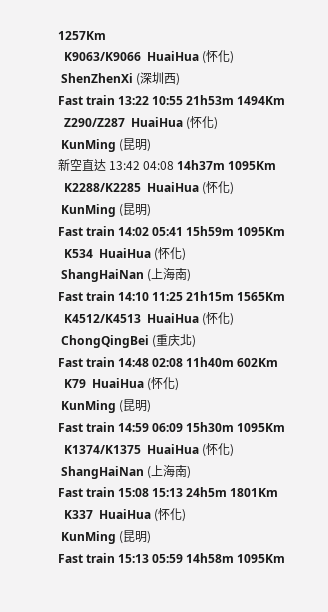1257Km
  K9063/K9066  HuaiHua (怀化)
 ShenZhenXi (深圳西)
Fast train 13:22 10:55 21h53m 1494Km
  Z290/Z287  HuaiHua (怀化)
 KunMing (昆明)
新空直达 13:42 04:08 14h37m 1095Km
  K2288/K2285  HuaiHua (怀化)
 KunMing (昆明)
Fast train 14:02 05:41 15h59m 1095Km
  K534  HuaiHua (怀化)
 ShangHaiNan (上海南)
Fast train 14:10 11:25 21h15m 1565Km
  K4512/K4513  HuaiHua (怀化)
 ChongQingBei (重庆北)
Fast train 14:48 02:08 11h40m 602Km
  K79  HuaiHua (怀化)
 KunMing (昆明)
Fast train 14:59 06:09 15h30m 1095Km
  K1374/K1375  HuaiHua (怀化)
 ShangHaiNan (上海南)
Fast train 15:08 15:13 24h5m 1801Km
  K337  HuaiHua (怀化)
 KunMing (昆明)
Fast train 15:13 05:59 14h58m 1095Km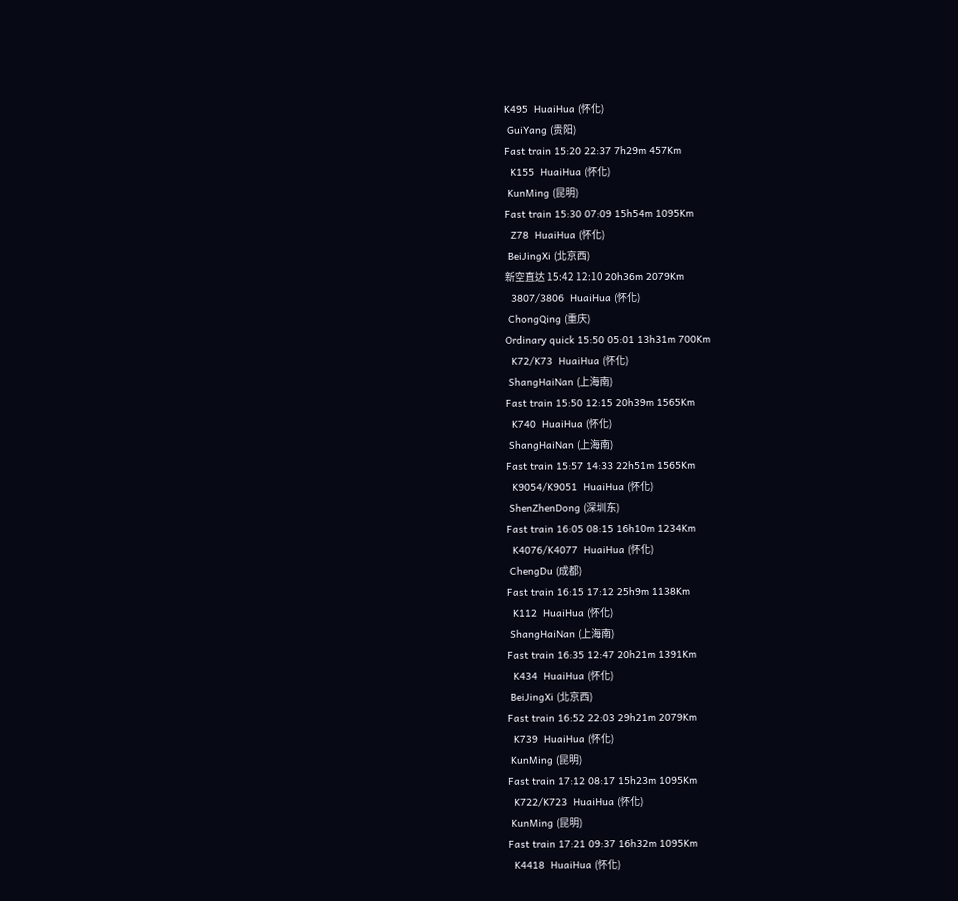K495  HuaiHua (怀化)
 GuiYang (贵阳)
Fast train 15:20 22:37 7h29m 457Km
  K155  HuaiHua (怀化)
 KunMing (昆明)
Fast train 15:30 07:09 15h54m 1095Km
  Z78  HuaiHua (怀化)
 BeiJingXi (北京西)
新空直达 15:42 12:10 20h36m 2079Km
  3807/3806  HuaiHua (怀化)
 ChongQing (重庆)
Ordinary quick 15:50 05:01 13h31m 700Km
  K72/K73  HuaiHua (怀化)
 ShangHaiNan (上海南)
Fast train 15:50 12:15 20h39m 1565Km
  K740  HuaiHua (怀化)
 ShangHaiNan (上海南)
Fast train 15:57 14:33 22h51m 1565Km
  K9054/K9051  HuaiHua (怀化)
 ShenZhenDong (深圳东)
Fast train 16:05 08:15 16h10m 1234Km
  K4076/K4077  HuaiHua (怀化)
 ChengDu (成都)
Fast train 16:15 17:12 25h9m 1138Km
  K112  HuaiHua (怀化)
 ShangHaiNan (上海南)
Fast train 16:35 12:47 20h21m 1391Km
  K434  HuaiHua (怀化)
 BeiJingXi (北京西)
Fast train 16:52 22:03 29h21m 2079Km
  K739  HuaiHua (怀化)
 KunMing (昆明)
Fast train 17:12 08:17 15h23m 1095Km
  K722/K723  HuaiHua (怀化)
 KunMing (昆明)
Fast train 17:21 09:37 16h32m 1095Km
  K4418  HuaiHua (怀化)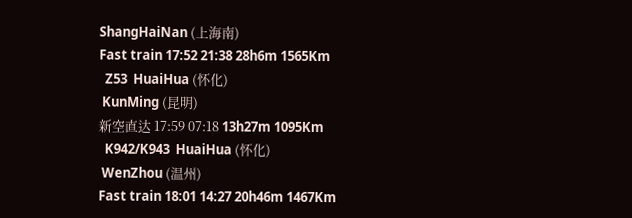ShangHaiNan (上海南)
Fast train 17:52 21:38 28h6m 1565Km
  Z53  HuaiHua (怀化)
 KunMing (昆明)
新空直达 17:59 07:18 13h27m 1095Km
  K942/K943  HuaiHua (怀化)
 WenZhou (温州)
Fast train 18:01 14:27 20h46m 1467Km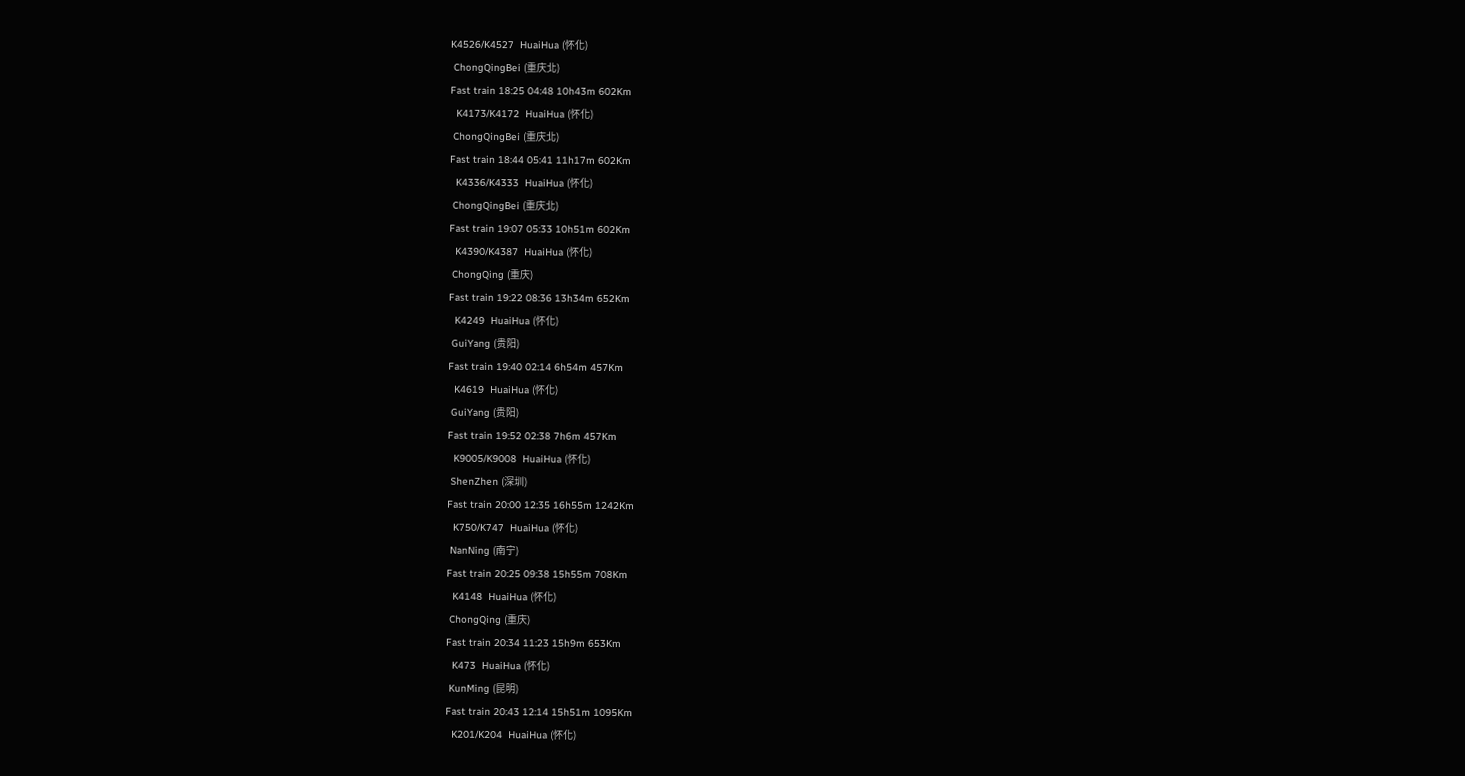K4526/K4527  HuaiHua (怀化)
 ChongQingBei (重庆北)
Fast train 18:25 04:48 10h43m 602Km
  K4173/K4172  HuaiHua (怀化)
 ChongQingBei (重庆北)
Fast train 18:44 05:41 11h17m 602Km
  K4336/K4333  HuaiHua (怀化)
 ChongQingBei (重庆北)
Fast train 19:07 05:33 10h51m 602Km
  K4390/K4387  HuaiHua (怀化)
 ChongQing (重庆)
Fast train 19:22 08:36 13h34m 652Km
  K4249  HuaiHua (怀化)
 GuiYang (贵阳)
Fast train 19:40 02:14 6h54m 457Km
  K4619  HuaiHua (怀化)
 GuiYang (贵阳)
Fast train 19:52 02:38 7h6m 457Km
  K9005/K9008  HuaiHua (怀化)
 ShenZhen (深圳)
Fast train 20:00 12:35 16h55m 1242Km
  K750/K747  HuaiHua (怀化)
 NanNing (南宁)
Fast train 20:25 09:38 15h55m 708Km
  K4148  HuaiHua (怀化)
 ChongQing (重庆)
Fast train 20:34 11:23 15h9m 653Km
  K473  HuaiHua (怀化)
 KunMing (昆明)
Fast train 20:43 12:14 15h51m 1095Km
  K201/K204  HuaiHua (怀化)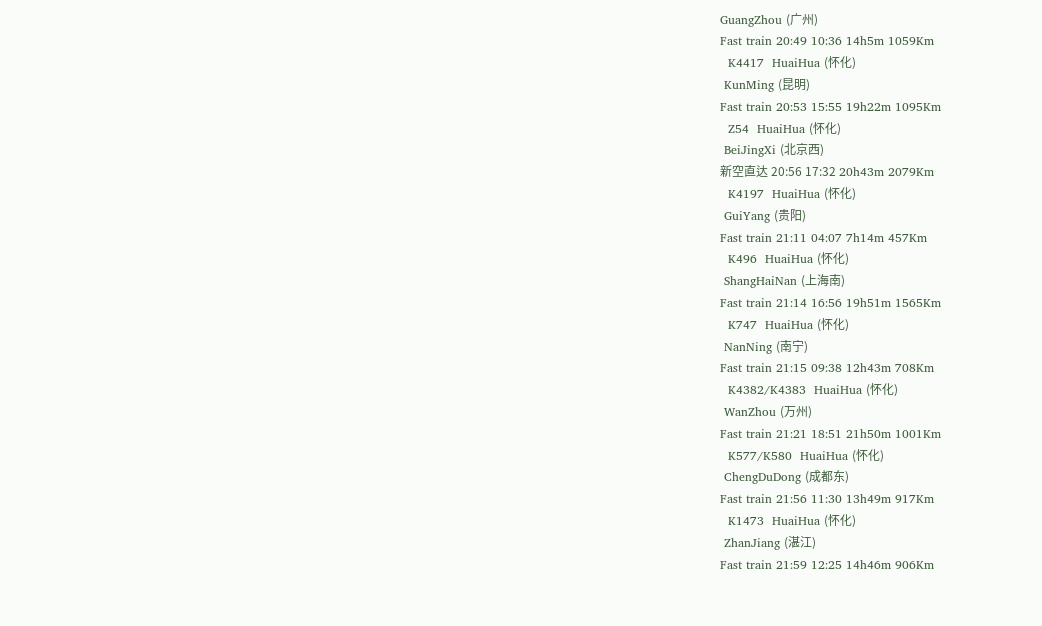GuangZhou (广州)
Fast train 20:49 10:36 14h5m 1059Km
  K4417  HuaiHua (怀化)
 KunMing (昆明)
Fast train 20:53 15:55 19h22m 1095Km
  Z54  HuaiHua (怀化)
 BeiJingXi (北京西)
新空直达 20:56 17:32 20h43m 2079Km
  K4197  HuaiHua (怀化)
 GuiYang (贵阳)
Fast train 21:11 04:07 7h14m 457Km
  K496  HuaiHua (怀化)
 ShangHaiNan (上海南)
Fast train 21:14 16:56 19h51m 1565Km
  K747  HuaiHua (怀化)
 NanNing (南宁)
Fast train 21:15 09:38 12h43m 708Km
  K4382/K4383  HuaiHua (怀化)
 WanZhou (万州)
Fast train 21:21 18:51 21h50m 1001Km
  K577/K580  HuaiHua (怀化)
 ChengDuDong (成都东)
Fast train 21:56 11:30 13h49m 917Km
  K1473  HuaiHua (怀化)
 ZhanJiang (湛江)
Fast train 21:59 12:25 14h46m 906Km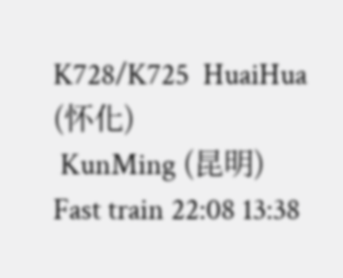K728/K725  HuaiHua (怀化)
 KunMing (昆明)
Fast train 22:08 13:38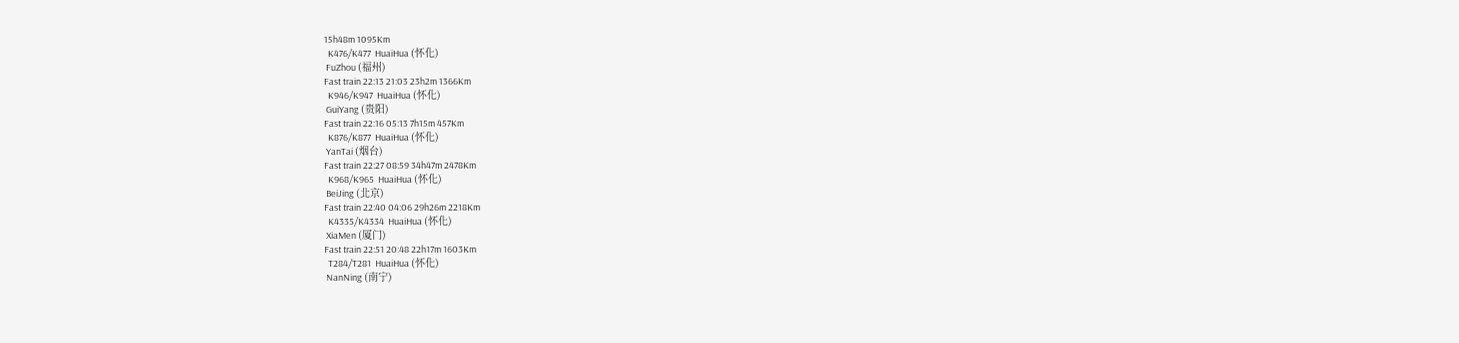15h48m 1095Km
  K476/K477  HuaiHua (怀化)
 FuZhou (福州)
Fast train 22:13 21:03 23h2m 1366Km
  K946/K947  HuaiHua (怀化)
 GuiYang (贵阳)
Fast train 22:16 05:13 7h15m 457Km
  K876/K877  HuaiHua (怀化)
 YanTai (烟台)
Fast train 22:27 08:59 34h47m 2478Km
  K968/K965  HuaiHua (怀化)
 BeiJing (北京)
Fast train 22:40 04:06 29h26m 2218Km
  K4335/K4334  HuaiHua (怀化)
 XiaMen (厦门)
Fast train 22:51 20:48 22h17m 1603Km
  T284/T281  HuaiHua (怀化)
 NanNing (南宁)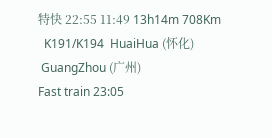特快 22:55 11:49 13h14m 708Km
  K191/K194  HuaiHua (怀化)
 GuangZhou (广州)
Fast train 23:05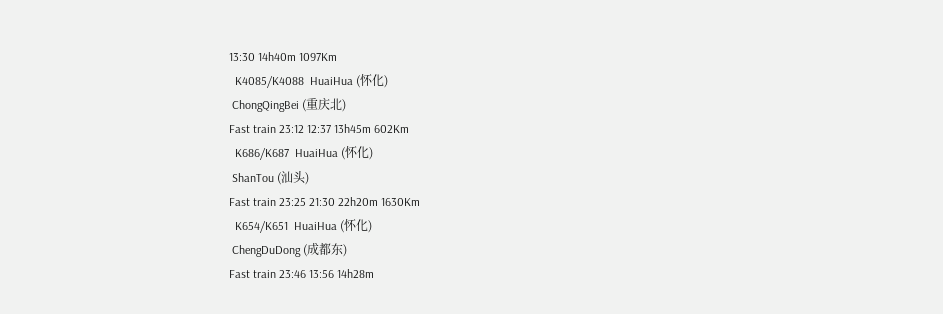13:30 14h40m 1097Km
  K4085/K4088  HuaiHua (怀化)
 ChongQingBei (重庆北)
Fast train 23:12 12:37 13h45m 602Km
  K686/K687  HuaiHua (怀化)
 ShanTou (汕头)
Fast train 23:25 21:30 22h20m 1630Km
  K654/K651  HuaiHua (怀化)
 ChengDuDong (成都东)
Fast train 23:46 13:56 14h28m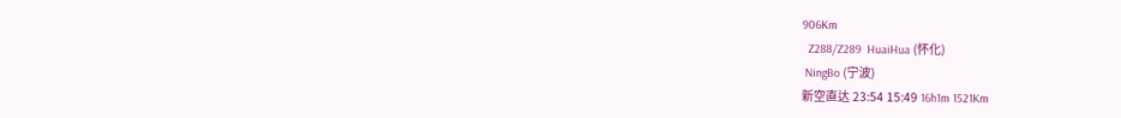906Km
  Z288/Z289  HuaiHua (怀化)
 NingBo (宁波)
新空直达 23:54 15:49 16h1m 1521Km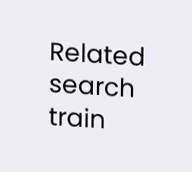Related search train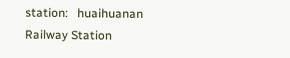station:   huaihuanan Railway Station